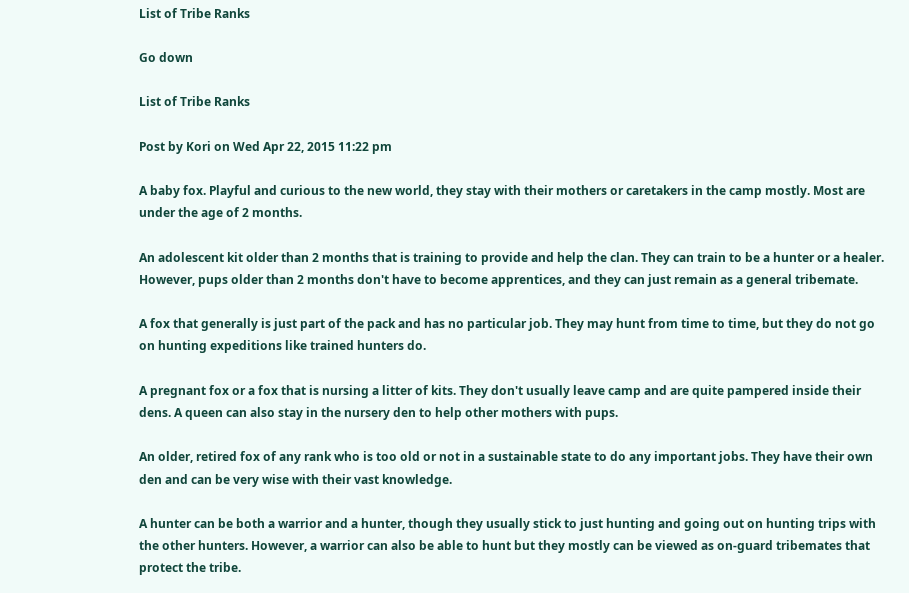List of Tribe Ranks

Go down

List of Tribe Ranks

Post by Kori on Wed Apr 22, 2015 11:22 pm

A baby fox. Playful and curious to the new world, they stay with their mothers or caretakers in the camp mostly. Most are under the age of 2 months.

An adolescent kit older than 2 months that is training to provide and help the clan. They can train to be a hunter or a healer. However, pups older than 2 months don't have to become apprentices, and they can just remain as a general tribemate.

A fox that generally is just part of the pack and has no particular job. They may hunt from time to time, but they do not go on hunting expeditions like trained hunters do.

A pregnant fox or a fox that is nursing a litter of kits. They don't usually leave camp and are quite pampered inside their dens. A queen can also stay in the nursery den to help other mothers with pups.

An older, retired fox of any rank who is too old or not in a sustainable state to do any important jobs. They have their own den and can be very wise with their vast knowledge.

A hunter can be both a warrior and a hunter, though they usually stick to just hunting and going out on hunting trips with the other hunters. However, a warrior can also be able to hunt but they mostly can be viewed as on-guard tribemates that protect the tribe.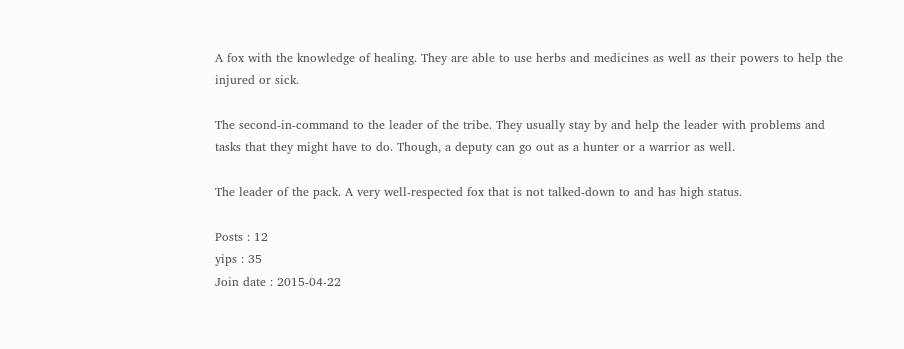A fox with the knowledge of healing. They are able to use herbs and medicines as well as their powers to help the injured or sick.

The second-in-command to the leader of the tribe. They usually stay by and help the leader with problems and tasks that they might have to do. Though, a deputy can go out as a hunter or a warrior as well.

The leader of the pack. A very well-respected fox that is not talked-down to and has high status.

Posts : 12
yips : 35
Join date : 2015-04-22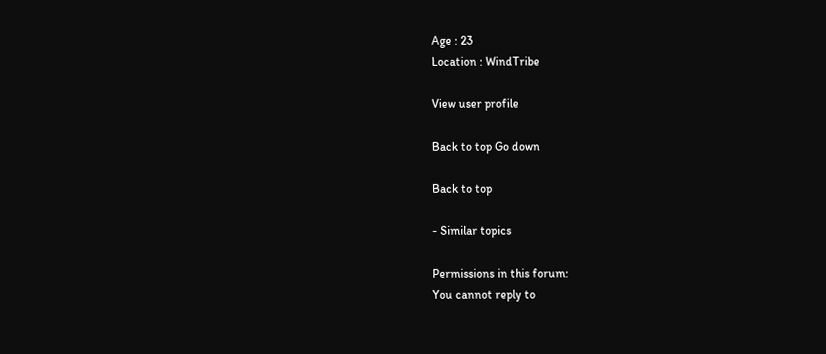Age : 23
Location : WindTribe

View user profile

Back to top Go down

Back to top

- Similar topics

Permissions in this forum:
You cannot reply to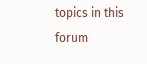topics in this forum